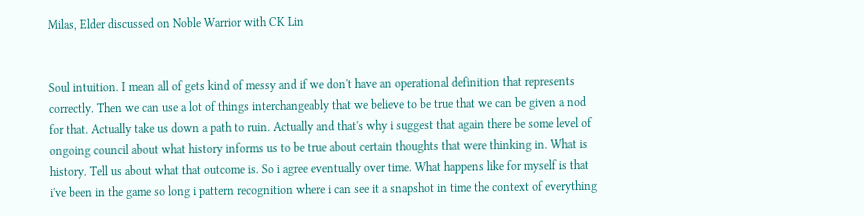Milas, Elder discussed on Noble Warrior with CK Lin


Soul intuition. I mean all of gets kind of messy and if we don't have an operational definition that represents correctly. Then we can use a lot of things interchangeably that we believe to be true that we can be given a nod for that. Actually take us down a path to ruin. Actually and that's why i suggest that again there be some level of ongoing council about what history informs us to be true about certain thoughts that were thinking in. What is history. Tell us about what that outcome is. So i agree eventually over time. What happens like for myself is that i've been in the game so long i pattern recognition where i can see it a snapshot in time the context of everything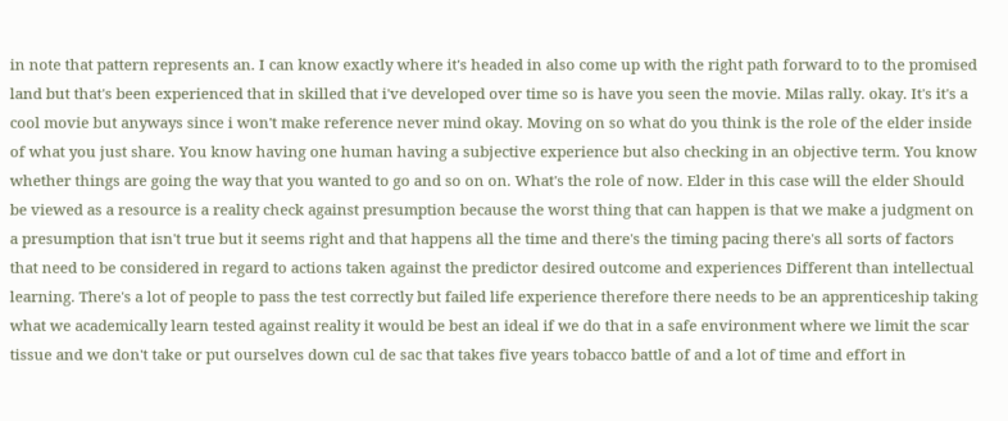in note that pattern represents an. I can know exactly where it's headed in also come up with the right path forward to to the promised land but that's been experienced that in skilled that i've developed over time so is have you seen the movie. Milas rally. okay. It's it's a cool movie but anyways since i won't make reference never mind okay. Moving on so what do you think is the role of the elder inside of what you just share. You know having one human having a subjective experience but also checking in an objective term. You know whether things are going the way that you wanted to go and so on on. What's the role of now. Elder in this case will the elder Should be viewed as a resource is a reality check against presumption because the worst thing that can happen is that we make a judgment on a presumption that isn't true but it seems right and that happens all the time and there's the timing pacing there's all sorts of factors that need to be considered in regard to actions taken against the predictor desired outcome and experiences Different than intellectual learning. There's a lot of people to pass the test correctly but failed life experience therefore there needs to be an apprenticeship taking what we academically learn tested against reality it would be best an ideal if we do that in a safe environment where we limit the scar tissue and we don't take or put ourselves down cul de sac that takes five years tobacco battle of and a lot of time and effort in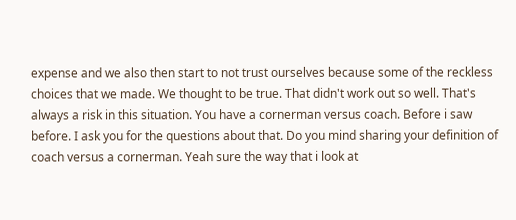expense and we also then start to not trust ourselves because some of the reckless choices that we made. We thought to be true. That didn't work out so well. That's always a risk in this situation. You have a cornerman versus coach. Before i saw before. I ask you for the questions about that. Do you mind sharing your definition of coach versus a cornerman. Yeah sure the way that i look at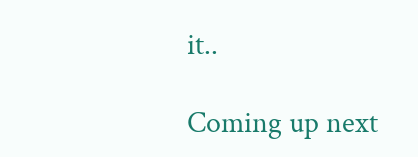it..

Coming up next